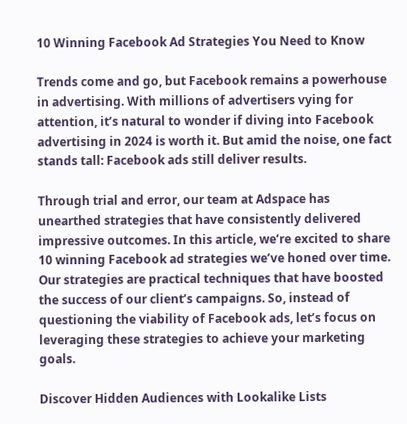10 Winning Facebook Ad Strategies You Need to Know

Trends come and go, but Facebook remains a powerhouse in advertising. With millions of advertisers vying for attention, it’s natural to wonder if diving into Facebook advertising in 2024 is worth it. But amid the noise, one fact stands tall: Facebook ads still deliver results.

Through trial and error, our team at Adspace has unearthed strategies that have consistently delivered impressive outcomes. In this article, we’re excited to share 10 winning Facebook ad strategies we’ve honed over time. Our strategies are practical techniques that have boosted the success of our client’s campaigns. So, instead of questioning the viability of Facebook ads, let’s focus on leveraging these strategies to achieve your marketing goals.

Discover Hidden Audiences with Lookalike Lists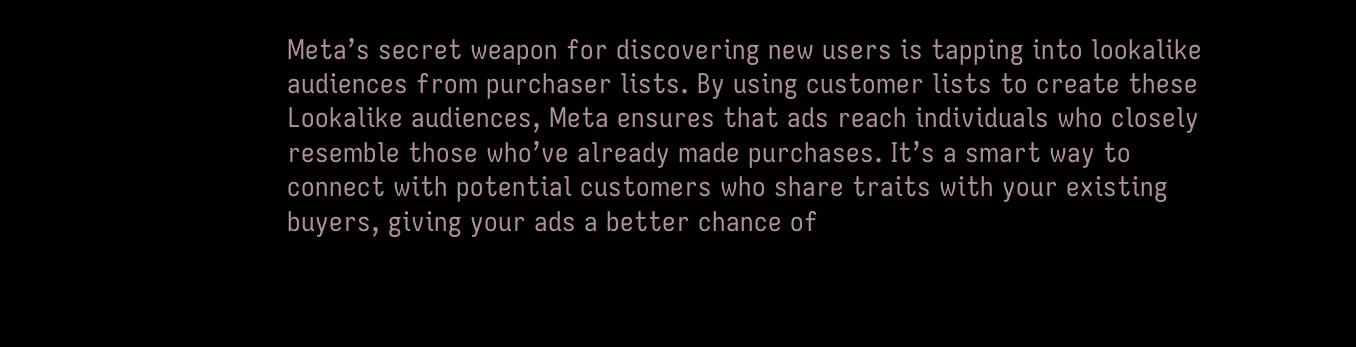Meta’s secret weapon for discovering new users is tapping into lookalike audiences from purchaser lists. By using customer lists to create these Lookalike audiences, Meta ensures that ads reach individuals who closely resemble those who’ve already made purchases. It’s a smart way to connect with potential customers who share traits with your existing buyers, giving your ads a better chance of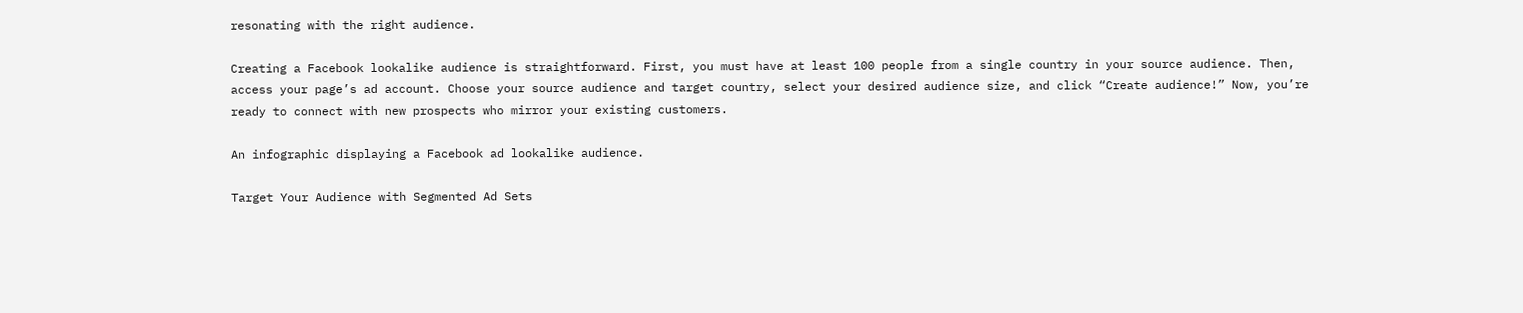resonating with the right audience.

Creating a Facebook lookalike audience is straightforward. First, you must have at least 100 people from a single country in your source audience. Then, access your page’s ad account. Choose your source audience and target country, select your desired audience size, and click “Create audience!” Now, you’re ready to connect with new prospects who mirror your existing customers.

An infographic displaying a Facebook ad lookalike audience.

Target Your Audience with Segmented Ad Sets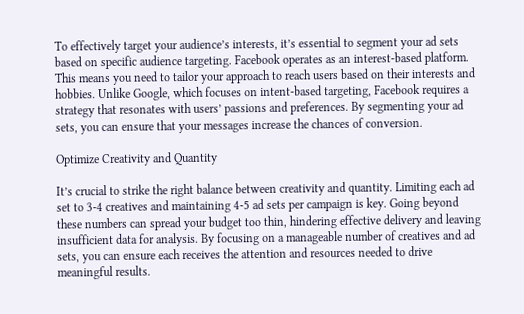To effectively target your audience’s interests, it’s essential to segment your ad sets based on specific audience targeting. Facebook operates as an interest-based platform. This means you need to tailor your approach to reach users based on their interests and hobbies. Unlike Google, which focuses on intent-based targeting, Facebook requires a strategy that resonates with users’ passions and preferences. By segmenting your ad sets, you can ensure that your messages increase the chances of conversion.

Optimize Creativity and Quantity

It’s crucial to strike the right balance between creativity and quantity. Limiting each ad set to 3-4 creatives and maintaining 4-5 ad sets per campaign is key. Going beyond these numbers can spread your budget too thin, hindering effective delivery and leaving insufficient data for analysis. By focusing on a manageable number of creatives and ad sets, you can ensure each receives the attention and resources needed to drive meaningful results.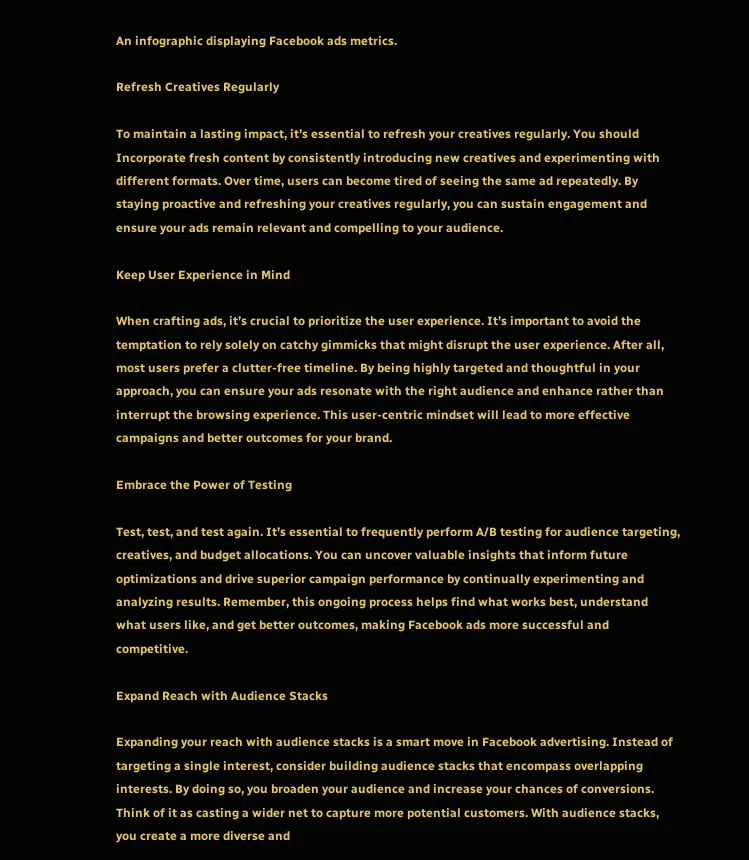An infographic displaying Facebook ads metrics.

Refresh Creatives Regularly

To maintain a lasting impact, it’s essential to refresh your creatives regularly. You should Incorporate fresh content by consistently introducing new creatives and experimenting with different formats. Over time, users can become tired of seeing the same ad repeatedly. By staying proactive and refreshing your creatives regularly, you can sustain engagement and ensure your ads remain relevant and compelling to your audience.

Keep User Experience in Mind

When crafting ads, it’s crucial to prioritize the user experience. It’s important to avoid the temptation to rely solely on catchy gimmicks that might disrupt the user experience. After all, most users prefer a clutter-free timeline. By being highly targeted and thoughtful in your approach, you can ensure your ads resonate with the right audience and enhance rather than interrupt the browsing experience. This user-centric mindset will lead to more effective campaigns and better outcomes for your brand.

Embrace the Power of Testing

Test, test, and test again. It’s essential to frequently perform A/B testing for audience targeting, creatives, and budget allocations. You can uncover valuable insights that inform future optimizations and drive superior campaign performance by continually experimenting and analyzing results. Remember, this ongoing process helps find what works best, understand what users like, and get better outcomes, making Facebook ads more successful and competitive.

Expand Reach with Audience Stacks

Expanding your reach with audience stacks is a smart move in Facebook advertising. Instead of targeting a single interest, consider building audience stacks that encompass overlapping interests. By doing so, you broaden your audience and increase your chances of conversions. Think of it as casting a wider net to capture more potential customers. With audience stacks, you create a more diverse and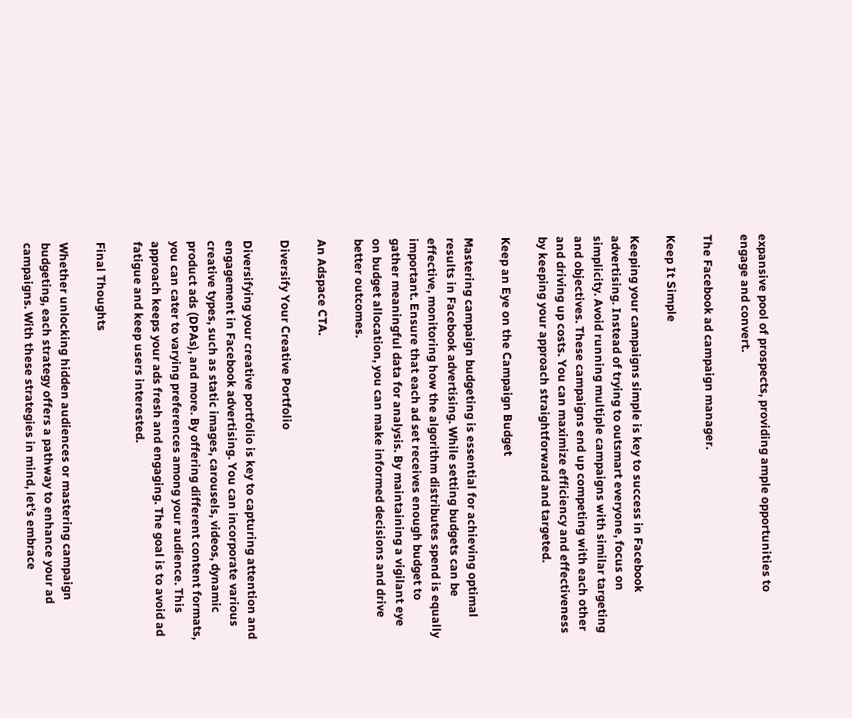expansive pool of prospects, providing ample opportunities to engage and convert.

The Facebook ad campaign manager.

Keep It Simple

Keeping your campaigns simple is key to success in Facebook advertising. Instead of trying to outsmart everyone, focus on simplicity. Avoid running multiple campaigns with similar targeting and objectives. These campaigns end up competing with each other and driving up costs. You can maximize efficiency and effectiveness by keeping your approach straightforward and targeted.

Keep an Eye on the Campaign Budget

Mastering campaign budgeting is essential for achieving optimal results in Facebook advertising. While setting budgets can be effective, monitoring how the algorithm distributes spend is equally important. Ensure that each ad set receives enough budget to gather meaningful data for analysis. By maintaining a vigilant eye on budget allocation, you can make informed decisions and drive better outcomes.

An Adspace CTA.

Diversify Your Creative Portfolio

Diversifying your creative portfolio is key to capturing attention and engagement in Facebook advertising. You can incorporate various creative types, such as static images, carousels, videos, dynamic product ads (DPAs), and more. By offering different content formats, you can cater to varying preferences among your audience. This approach keeps your ads fresh and engaging. The goal is to avoid ad fatigue and keep users interested.

Final Thoughts

Whether unlocking hidden audiences or mastering campaign budgeting, each strategy offers a pathway to enhance your ad campaigns. With these strategies in mind, let’s embrace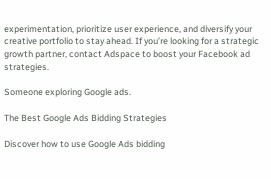experimentation, prioritize user experience, and diversify your creative portfolio to stay ahead. If you’re looking for a strategic growth partner, contact Adspace to boost your Facebook ad strategies.

Someone exploring Google ads.

The Best Google Ads Bidding Strategies

Discover how to use Google Ads bidding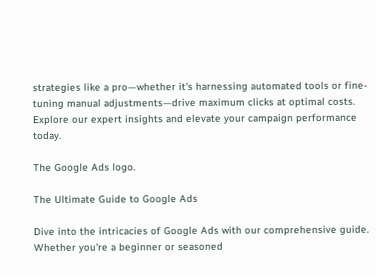strategies like a pro—whether it's harnessing automated tools or fine-tuning manual adjustments—drive maximum clicks at optimal costs. Explore our expert insights and elevate your campaign performance today.

The Google Ads logo.

The Ultimate Guide to Google Ads

Dive into the intricacies of Google Ads with our comprehensive guide. Whether you're a beginner or seasoned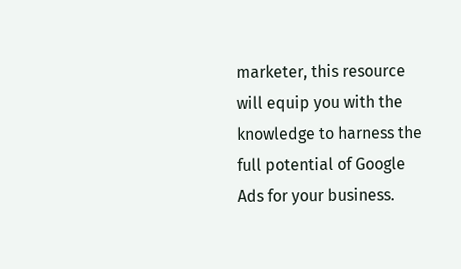marketer, this resource will equip you with the knowledge to harness the full potential of Google Ads for your business.